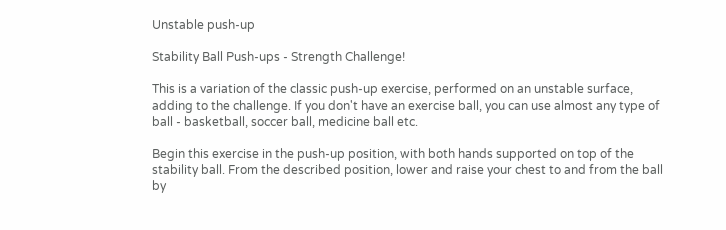Unstable push-up

Stability Ball Push-ups - Strength Challenge!

This is a variation of the classic push-up exercise, performed on an unstable surface, adding to the challenge. If you don't have an exercise ball, you can use almost any type of ball - basketball, soccer ball, medicine ball etc.

Begin this exercise in the push-up position, with both hands supported on top of the stability ball. From the described position, lower and raise your chest to and from the ball by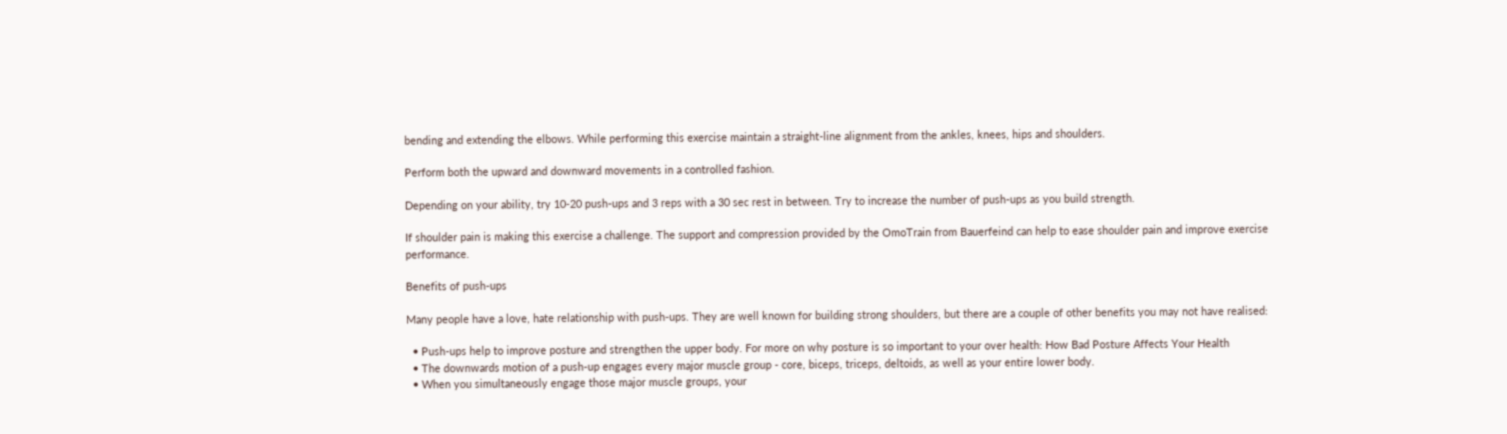bending and extending the elbows. While performing this exercise maintain a straight-line alignment from the ankles, knees, hips and shoulders.

Perform both the upward and downward movements in a controlled fashion.

Depending on your ability, try 10-20 push-ups and 3 reps with a 30 sec rest in between. Try to increase the number of push-ups as you build strength.

If shoulder pain is making this exercise a challenge. The support and compression provided by the OmoTrain from Bauerfeind can help to ease shoulder pain and improve exercise performance.

Benefits of push-ups

Many people have a love, hate relationship with push-ups. They are well known for building strong shoulders, but there are a couple of other benefits you may not have realised:

  • Push-ups help to improve posture and strengthen the upper body. For more on why posture is so important to your over health: How Bad Posture Affects Your Health
  • The downwards motion of a push-up engages every major muscle group - core, biceps, triceps, deltoids, as well as your entire lower body.
  • When you simultaneously engage those major muscle groups, your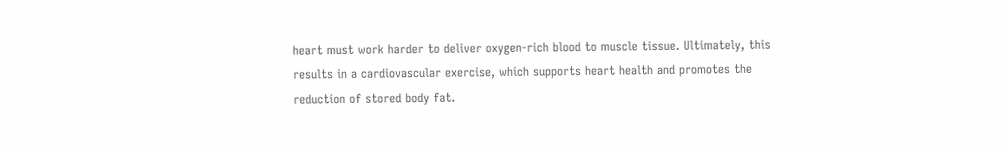heart must work harder to deliver oxygen-rich blood to muscle tissue. Ultimately, this results in a cardiovascular exercise, which supports heart health and promotes the reduction of stored body fat.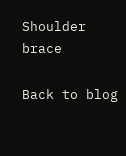Shoulder brace

Back to blog